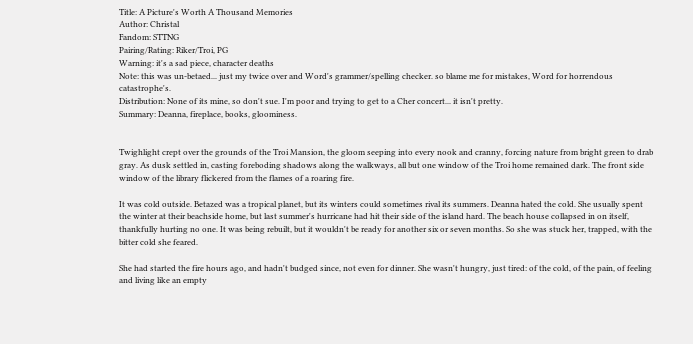Title: A Picture's Worth A Thousand Memories
Author: Christal
Fandom: STTNG
Pairing/Rating: Riker/Troi, PG
Warning: it's a sad piece, character deaths
Note: this was un-betaed... just my twice over and Word's grammer/spelling checker. so blame me for mistakes, Word for horrendous catastrophe's.
Distribution: None of its mine, so don't sue. I'm poor and trying to get to a Cher concert... it isn't pretty.
Summary: Deanna, fireplace, books, gloominess.


Twighlight crept over the grounds of the Troi Mansion, the gloom seeping into every nook and cranny, forcing nature from bright green to drab gray. As dusk settled in, casting foreboding shadows along the walkways, all but one window of the Troi home remained dark. The front side window of the library flickered from the flames of a roaring fire.

It was cold outside. Betazed was a tropical planet, but its winters could sometimes rival its summers. Deanna hated the cold. She usually spent the winter at their beachside home, but last summer's hurricane had hit their side of the island hard. The beach house collapsed in on itself, thankfully hurting no one. It was being rebuilt, but it wouldn't be ready for another six or seven months. So she was stuck her, trapped, with the bitter cold she feared.

She had started the fire hours ago, and hadn't budged since, not even for dinner. She wasn't hungry, just tired: of the cold, of the pain, of feeling and living like an empty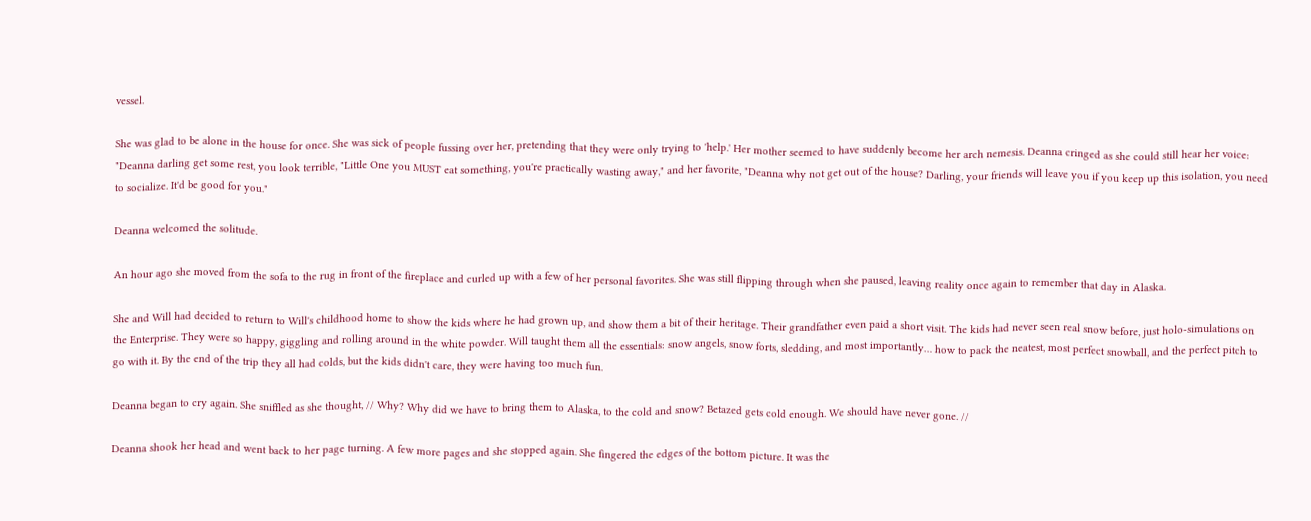vessel.

She was glad to be alone in the house for once. She was sick of people fussing over her, pretending that they were only trying to 'help.' Her mother seemed to have suddenly become her arch nemesis. Deanna cringed as she could still hear her voice: "Deanna darling get some rest, you look terrible, "Little One you MUST eat something, you're practically wasting away," and her favorite, "Deanna why not get out of the house? Darling, your friends will leave you if you keep up this isolation, you need to socialize. It'd be good for you."

Deanna welcomed the solitude.

An hour ago she moved from the sofa to the rug in front of the fireplace and curled up with a few of her personal favorites. She was still flipping through when she paused, leaving reality once again to remember that day in Alaska.

She and Will had decided to return to Will's childhood home to show the kids where he had grown up, and show them a bit of their heritage. Their grandfather even paid a short visit. The kids had never seen real snow before, just holo-simulations on the Enterprise. They were so happy, giggling and rolling around in the white powder. Will taught them all the essentials: snow angels, snow forts, sledding, and most importantly… how to pack the neatest, most perfect snowball, and the perfect pitch to go with it. By the end of the trip they all had colds, but the kids didn't care, they were having too much fun.

Deanna began to cry again. She sniffled as she thought, // Why? Why did we have to bring them to Alaska, to the cold and snow? Betazed gets cold enough. We should have never gone. //

Deanna shook her head and went back to her page turning. A few more pages and she stopped again. She fingered the edges of the bottom picture. It was the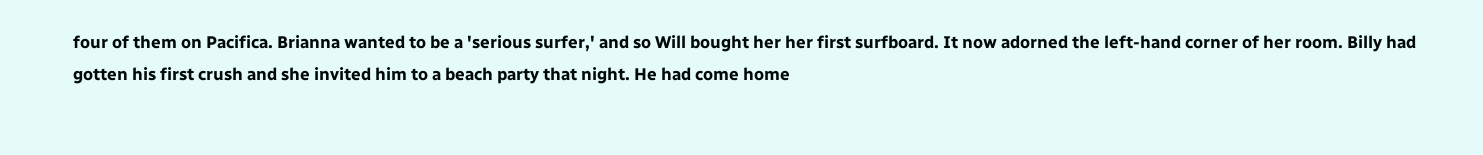four of them on Pacifica. Brianna wanted to be a 'serious surfer,' and so Will bought her her first surfboard. It now adorned the left-hand corner of her room. Billy had gotten his first crush and she invited him to a beach party that night. He had come home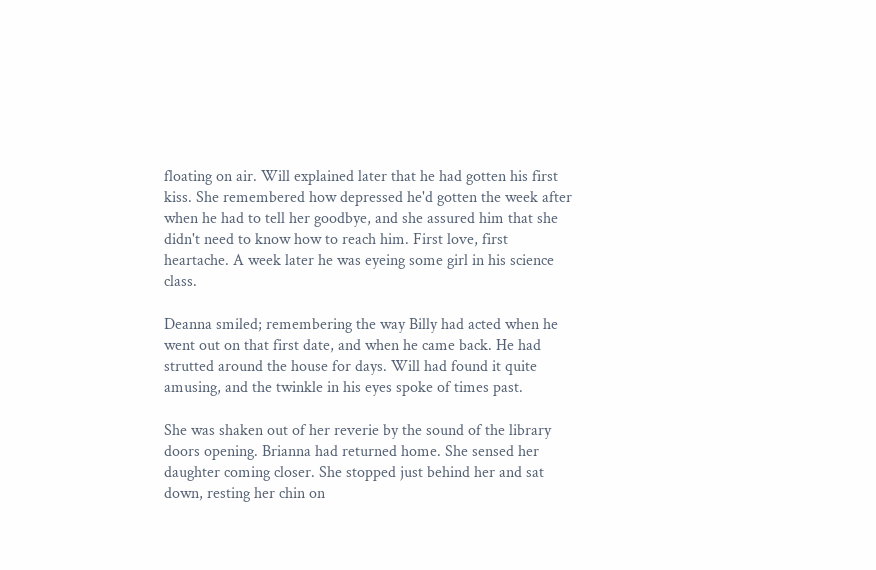floating on air. Will explained later that he had gotten his first kiss. She remembered how depressed he'd gotten the week after when he had to tell her goodbye, and she assured him that she didn't need to know how to reach him. First love, first heartache. A week later he was eyeing some girl in his science class.

Deanna smiled; remembering the way Billy had acted when he went out on that first date, and when he came back. He had strutted around the house for days. Will had found it quite amusing, and the twinkle in his eyes spoke of times past.

She was shaken out of her reverie by the sound of the library doors opening. Brianna had returned home. She sensed her daughter coming closer. She stopped just behind her and sat down, resting her chin on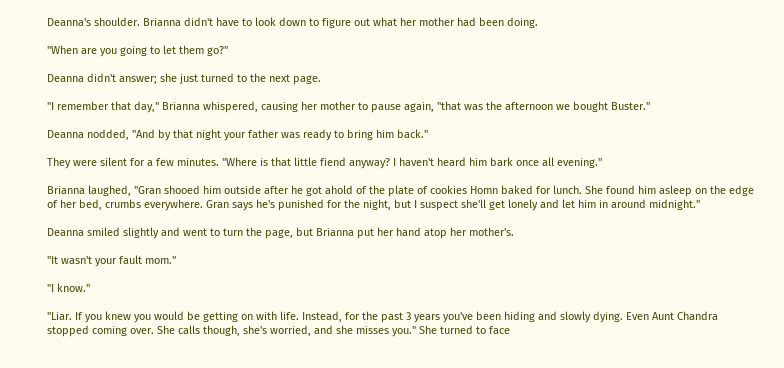Deanna's shoulder. Brianna didn't have to look down to figure out what her mother had been doing.

"When are you going to let them go?"

Deanna didn't answer; she just turned to the next page.

"I remember that day," Brianna whispered, causing her mother to pause again, "that was the afternoon we bought Buster."

Deanna nodded, "And by that night your father was ready to bring him back."

They were silent for a few minutes. "Where is that little fiend anyway? I haven't heard him bark once all evening."

Brianna laughed, "Gran shooed him outside after he got ahold of the plate of cookies Homn baked for lunch. She found him asleep on the edge of her bed, crumbs everywhere. Gran says he's punished for the night, but I suspect she'll get lonely and let him in around midnight."

Deanna smiled slightly and went to turn the page, but Brianna put her hand atop her mother's.

"It wasn't your fault mom."

"I know."

"Liar. If you knew you would be getting on with life. Instead, for the past 3 years you've been hiding and slowly dying. Even Aunt Chandra stopped coming over. She calls though, she's worried, and she misses you." She turned to face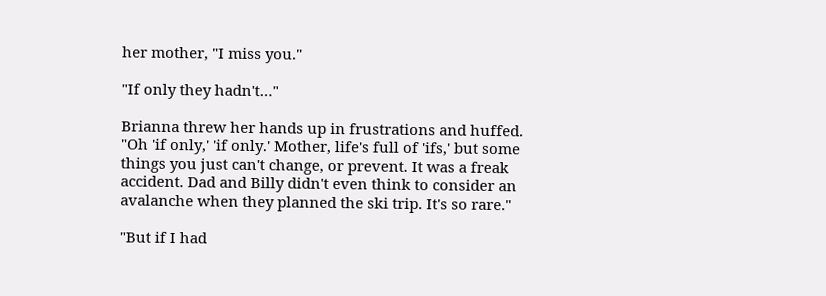her mother, "I miss you."

"If only they hadn't…"

Brianna threw her hands up in frustrations and huffed. "Oh 'if only,' 'if only.' Mother, life's full of 'ifs,' but some things you just can't change, or prevent. It was a freak accident. Dad and Billy didn't even think to consider an avalanche when they planned the ski trip. It's so rare."

"But if I had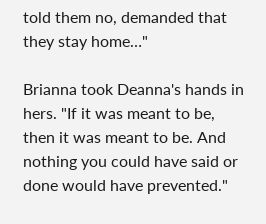told them no, demanded that they stay home…"

Brianna took Deanna's hands in hers. "If it was meant to be, then it was meant to be. And nothing you could have said or done would have prevented."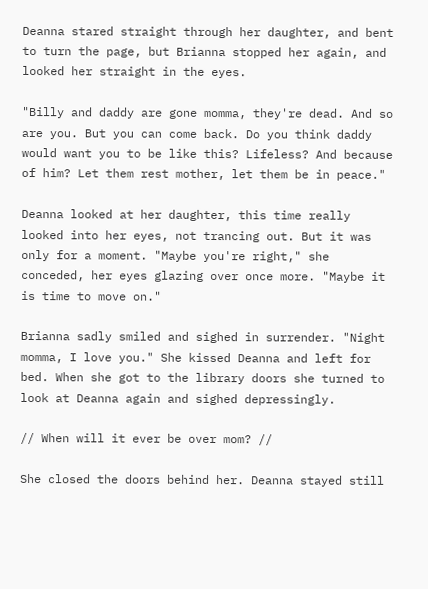Deanna stared straight through her daughter, and bent to turn the page, but Brianna stopped her again, and looked her straight in the eyes.

"Billy and daddy are gone momma, they're dead. And so are you. But you can come back. Do you think daddy would want you to be like this? Lifeless? And because of him? Let them rest mother, let them be in peace."

Deanna looked at her daughter, this time really looked into her eyes, not trancing out. But it was only for a moment. "Maybe you're right," she conceded, her eyes glazing over once more. "Maybe it is time to move on."

Brianna sadly smiled and sighed in surrender. "Night momma, I love you." She kissed Deanna and left for bed. When she got to the library doors she turned to look at Deanna again and sighed depressingly.

// When will it ever be over mom? //

She closed the doors behind her. Deanna stayed still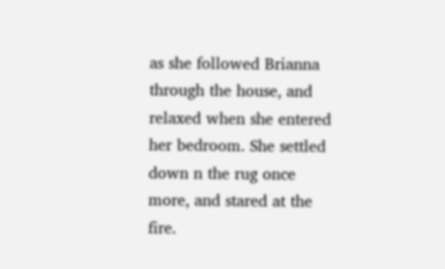as she followed Brianna through the house, and relaxed when she entered her bedroom. She settled down n the rug once more, and stared at the fire.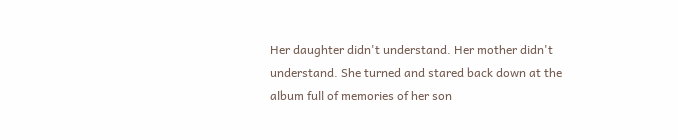Her daughter didn't understand. Her mother didn't understand. She turned and stared back down at the album full of memories of her son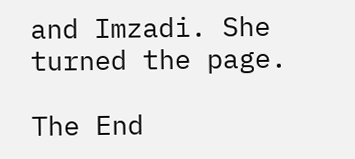and Imzadi. She turned the page.

The End